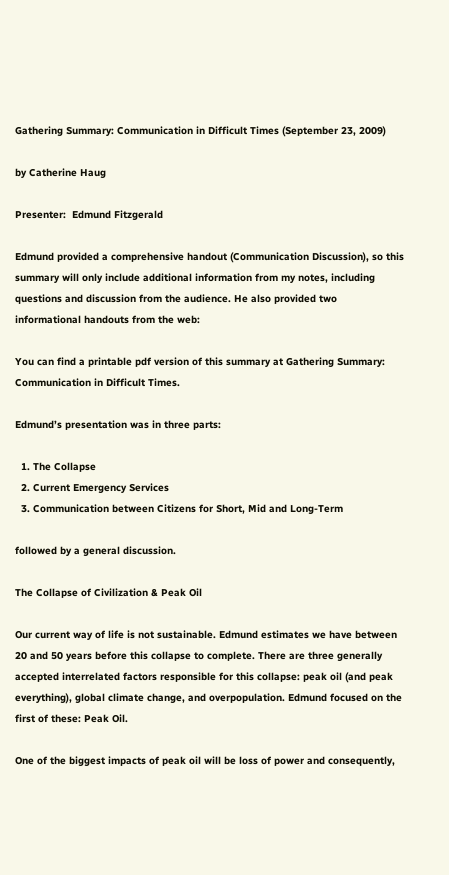Gathering Summary: Communication in Difficult Times (September 23, 2009)

by Catherine Haug

Presenter:  Edmund Fitzgerald

Edmund provided a comprehensive handout (Communication Discussion), so this summary will only include additional information from my notes, including questions and discussion from the audience. He also provided two informational handouts from the web:

You can find a printable pdf version of this summary at Gathering Summary: Communication in Difficult Times.

Edmund’s presentation was in three parts:

  1. The Collapse
  2. Current Emergency Services
  3. Communication between Citizens for Short, Mid and Long-Term

followed by a general discussion.

The Collapse of Civilization & Peak Oil

Our current way of life is not sustainable. Edmund estimates we have between 20 and 50 years before this collapse to complete. There are three generally accepted interrelated factors responsible for this collapse: peak oil (and peak everything), global climate change, and overpopulation. Edmund focused on the first of these: Peak Oil.

One of the biggest impacts of peak oil will be loss of power and consequently,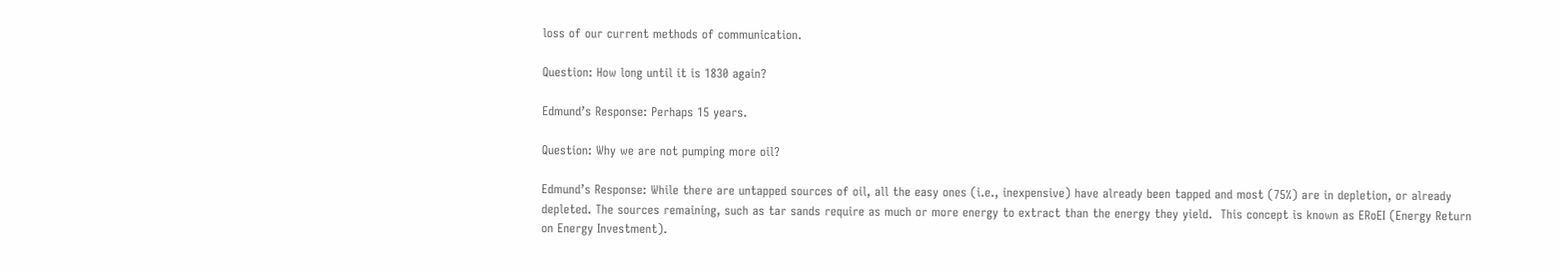loss of our current methods of communication.

Question: How long until it is 1830 again?

Edmund’s Response: Perhaps 15 years.

Question: Why we are not pumping more oil?

Edmund’s Response: While there are untapped sources of oil, all the easy ones (i.e., inexpensive) have already been tapped and most (75%) are in depletion, or already depleted. The sources remaining, such as tar sands require as much or more energy to extract than the energy they yield.  This concept is known as ERoEI (Energy Return on Energy Investment).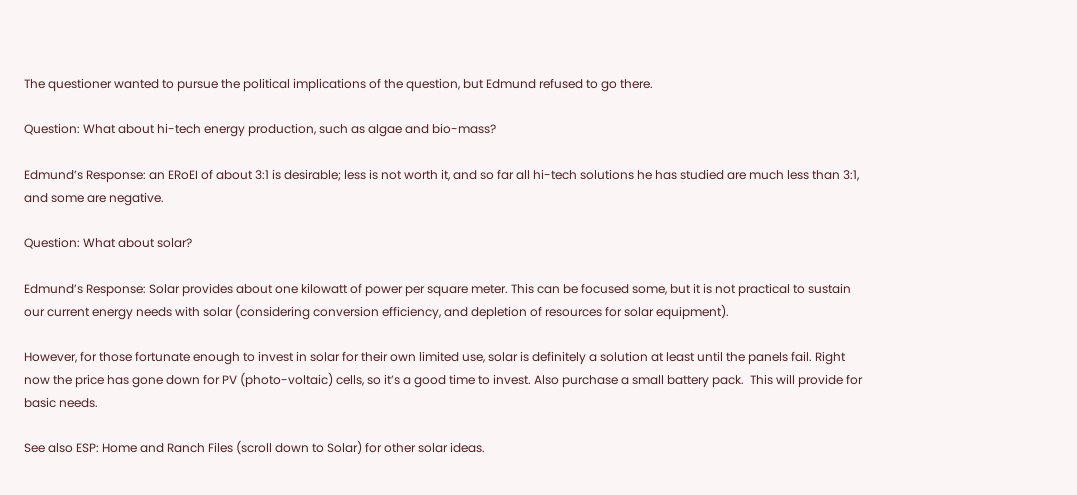The questioner wanted to pursue the political implications of the question, but Edmund refused to go there.

Question: What about hi-tech energy production, such as algae and bio-mass?

Edmund’s Response: an ERoEI of about 3:1 is desirable; less is not worth it, and so far all hi-tech solutions he has studied are much less than 3:1, and some are negative.

Question: What about solar?

Edmund’s Response: Solar provides about one kilowatt of power per square meter. This can be focused some, but it is not practical to sustain our current energy needs with solar (considering conversion efficiency, and depletion of resources for solar equipment).

However, for those fortunate enough to invest in solar for their own limited use, solar is definitely a solution at least until the panels fail. Right now the price has gone down for PV (photo-voltaic) cells, so it’s a good time to invest. Also purchase a small battery pack.  This will provide for basic needs.

See also ESP: Home and Ranch Files (scroll down to Solar) for other solar ideas.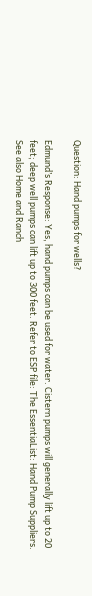Question: Hand pumps for wells?

Edmund’s Response: Yes, hand pumps can be used for water. Cistern pumps will generally lift up to 20 feet; deep well pumps can lift up to 300 feet. Refer to ESP file: The EssentiaList: Hand Pump Suppliers. See also Home and Ranch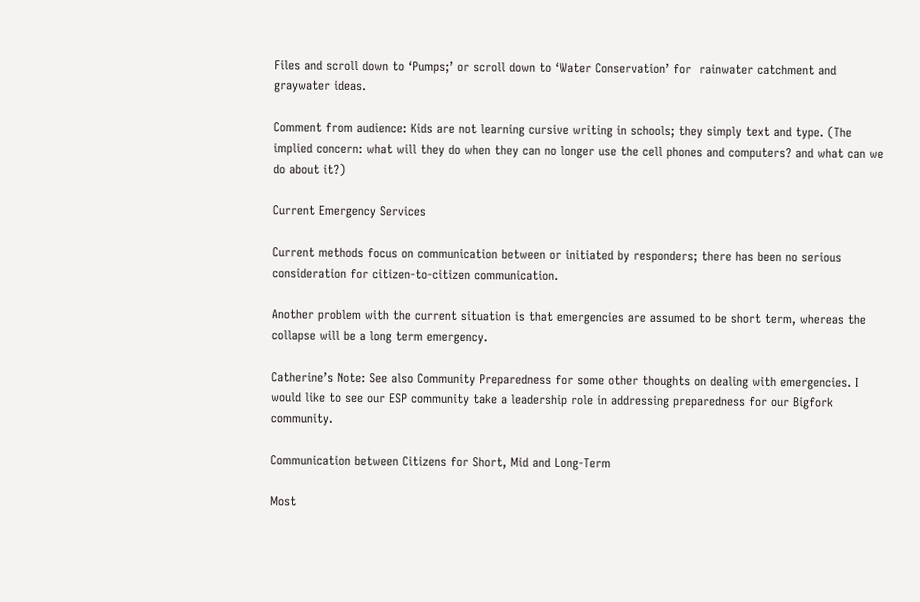Files and scroll down to ‘Pumps;’ or scroll down to ‘Water Conservation’ for  rainwater catchment and graywater ideas.

Comment from audience: Kids are not learning cursive writing in schools; they simply text and type. (The implied concern: what will they do when they can no longer use the cell phones and computers? and what can we do about it?)

Current Emergency Services

Current methods focus on communication between or initiated by responders; there has been no serious consideration for citizen-to-citizen communication.

Another problem with the current situation is that emergencies are assumed to be short term, whereas the collapse will be a long term emergency.

Catherine’s Note: See also Community Preparedness for some other thoughts on dealing with emergencies. I would like to see our ESP community take a leadership role in addressing preparedness for our Bigfork community.

Communication between Citizens for Short, Mid and Long-Term

Most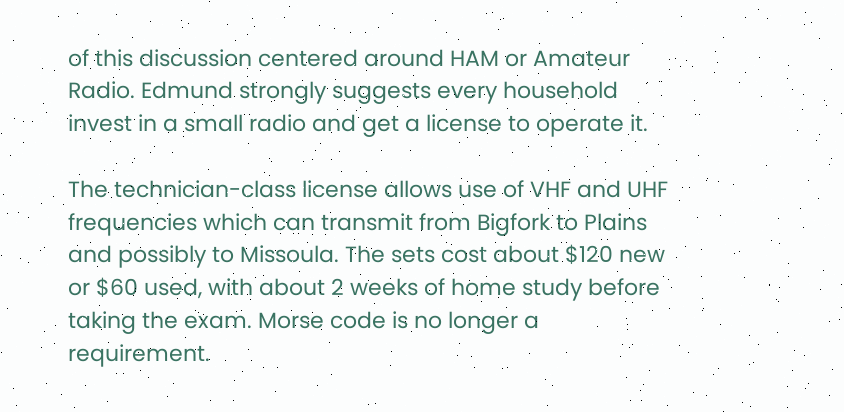of this discussion centered around HAM or Amateur Radio. Edmund strongly suggests every household invest in a small radio and get a license to operate it.

The technician-class license allows use of VHF and UHF frequencies which can transmit from Bigfork to Plains and possibly to Missoula. The sets cost about $120 new or $60 used, with about 2 weeks of home study before taking the exam. Morse code is no longer a requirement.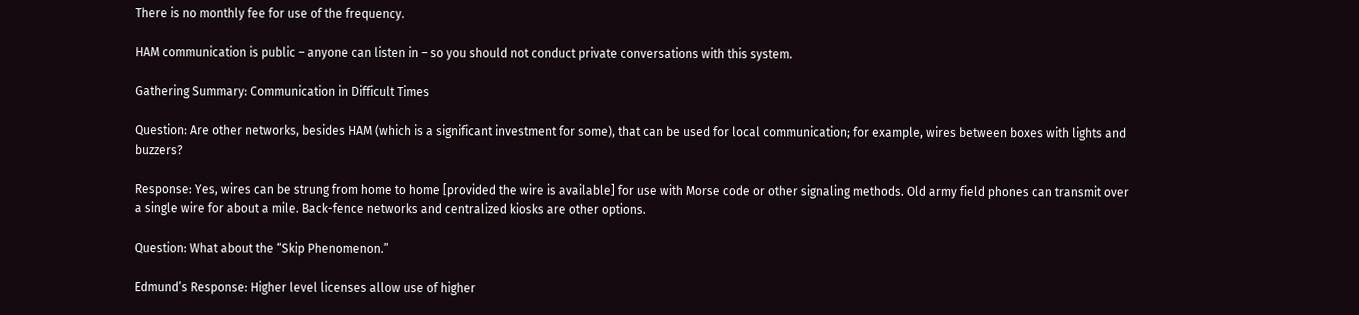There is no monthly fee for use of the frequency.

HAM communication is public – anyone can listen in – so you should not conduct private conversations with this system.

Gathering Summary: Communication in Difficult Times

Question: Are other networks, besides HAM (which is a significant investment for some), that can be used for local communication; for example, wires between boxes with lights and buzzers?

Response: Yes, wires can be strung from home to home [provided the wire is available] for use with Morse code or other signaling methods. Old army field phones can transmit over a single wire for about a mile. Back-fence networks and centralized kiosks are other options.

Question: What about the “Skip Phenomenon.”

Edmund’s Response: Higher level licenses allow use of higher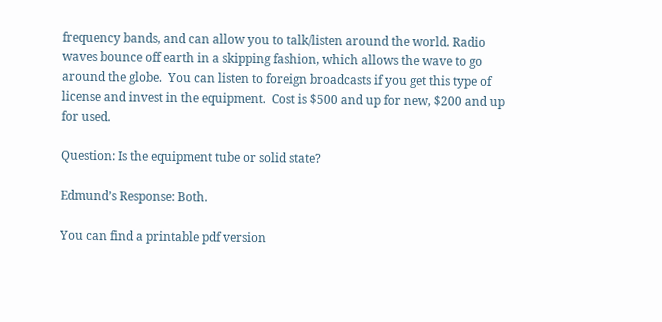frequency bands, and can allow you to talk/listen around the world. Radio waves bounce off earth in a skipping fashion, which allows the wave to go around the globe.  You can listen to foreign broadcasts if you get this type of license and invest in the equipment.  Cost is $500 and up for new, $200 and up for used.

Question: Is the equipment tube or solid state?

Edmund’s Response: Both.

You can find a printable pdf version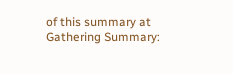of this summary at Gathering Summary: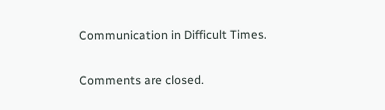Communication in Difficult Times.

Comments are closed.